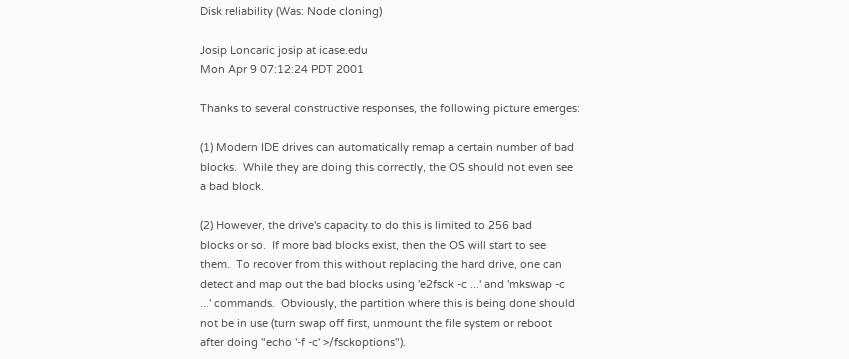Disk reliability (Was: Node cloning)

Josip Loncaric josip at icase.edu
Mon Apr 9 07:12:24 PDT 2001

Thanks to several constructive responses, the following picture emerges:

(1) Modern IDE drives can automatically remap a certain number of bad
blocks.  While they are doing this correctly, the OS should not even see
a bad block.

(2) However, the drive's capacity to do this is limited to 256 bad
blocks or so.  If more bad blocks exist, then the OS will start to see
them.  To recover from this without replacing the hard drive, one can
detect and map out the bad blocks using 'e2fsck -c ...' and 'mkswap -c
...' commands.  Obviously, the partition where this is being done should
not be in use (turn swap off first, unmount the file system or reboot
after doing "echo '-f -c' >/fsckoptions").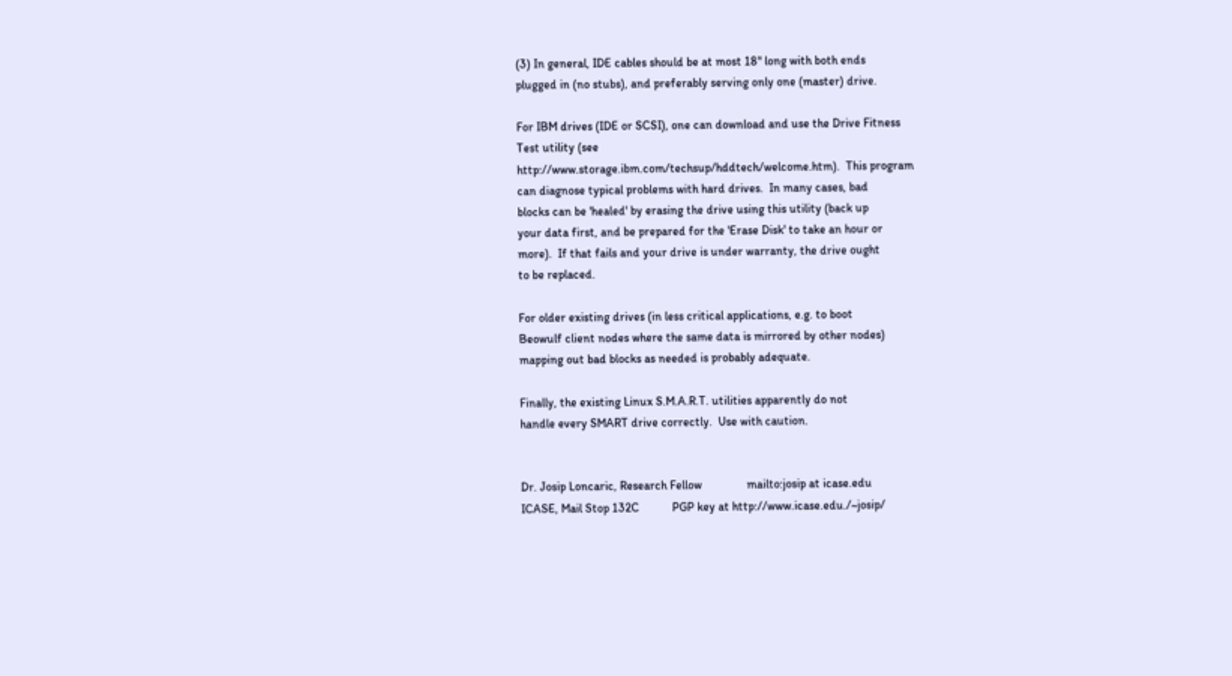(3) In general, IDE cables should be at most 18" long with both ends
plugged in (no stubs), and preferably serving only one (master) drive.

For IBM drives (IDE or SCSI), one can download and use the Drive Fitness
Test utility (see
http://www.storage.ibm.com/techsup/hddtech/welcome.htm).  This program
can diagnose typical problems with hard drives.  In many cases, bad
blocks can be 'healed' by erasing the drive using this utility (back up
your data first, and be prepared for the 'Erase Disk' to take an hour or
more).  If that fails and your drive is under warranty, the drive ought
to be replaced.

For older existing drives (in less critical applications, e.g. to boot
Beowulf client nodes where the same data is mirrored by other nodes)
mapping out bad blocks as needed is probably adequate.

Finally, the existing Linux S.M.A.R.T. utilities apparently do not
handle every SMART drive correctly.  Use with caution.


Dr. Josip Loncaric, Research Fellow               mailto:josip at icase.edu
ICASE, Mail Stop 132C           PGP key at http://www.icase.edu./~josip/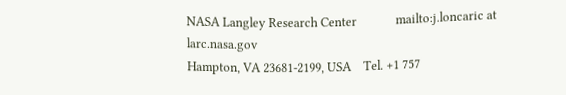NASA Langley Research Center             mailto:j.loncaric at larc.nasa.gov
Hampton, VA 23681-2199, USA    Tel. +1 757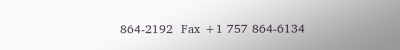864-2192  Fax +1 757 864-6134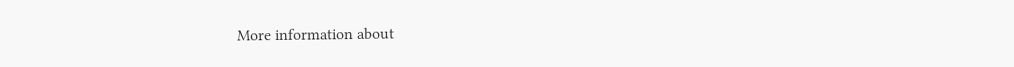More information about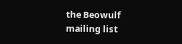the Beowulf mailing list